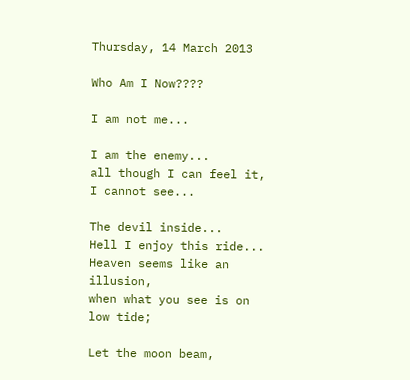Thursday, 14 March 2013

Who Am I Now????

I am not me...

I am the enemy...
all though I can feel it,
I cannot see...

The devil inside...
Hell I enjoy this ride...
Heaven seems like an illusion,
when what you see is on low tide;

Let the moon beam,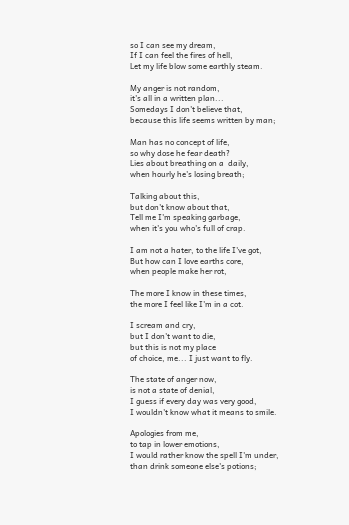so I can see my dream,
If I can feel the fires of hell,
Let my life blow some earthly steam.

My anger is not random,
it's all in a written plan...
Somedays I don't believe that,
because this life seems written by man;

Man has no concept of life,
so why dose he fear death?
Lies about breathing on a  daily,
when hourly he's losing breath;

Talking about this,
but don't know about that,
Tell me I'm speaking garbage,
when it's you who's full of crap.

I am not a hater, to the life I've got,
But how can I love earths core,
when people make her rot,

The more I know in these times,
the more I feel like I'm in a cot.

I scream and cry,
but I don't want to die,
but this is not my place
of choice, me... I just want to fly.

The state of anger now,
is not a state of denial,
I guess if every day was very good,
I wouldn't know what it means to smile.

Apologies from me,
to tap in lower emotions,
I would rather know the spell I'm under,
than drink someone else's potions;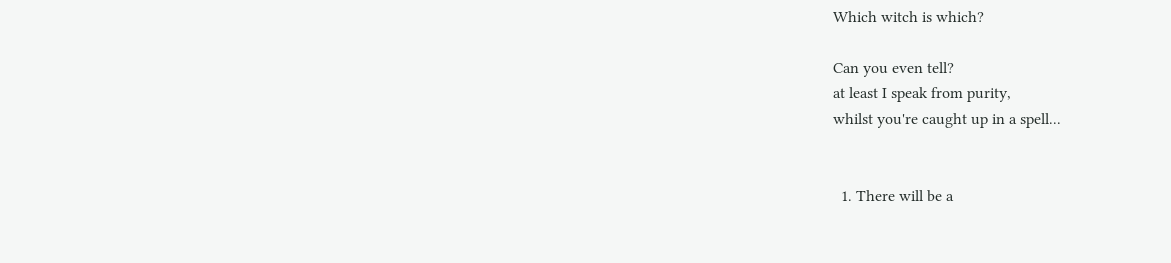Which witch is which?

Can you even tell?
at least I speak from purity,
whilst you're caught up in a spell...


  1. There will be a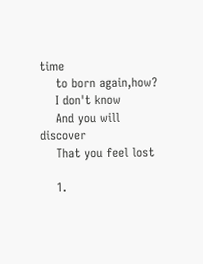time
    to born again,how?
    I don't know
    And you will discover
    That you feel lost

    1.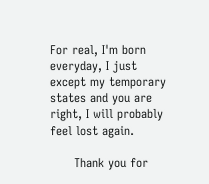For real, I'm born everyday, I just except my temporary states and you are right, I will probably feel lost again.

      Thank you for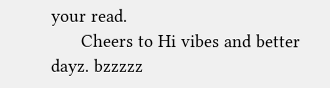your read.
      Cheers to Hi vibes and better dayz. bzzzzz